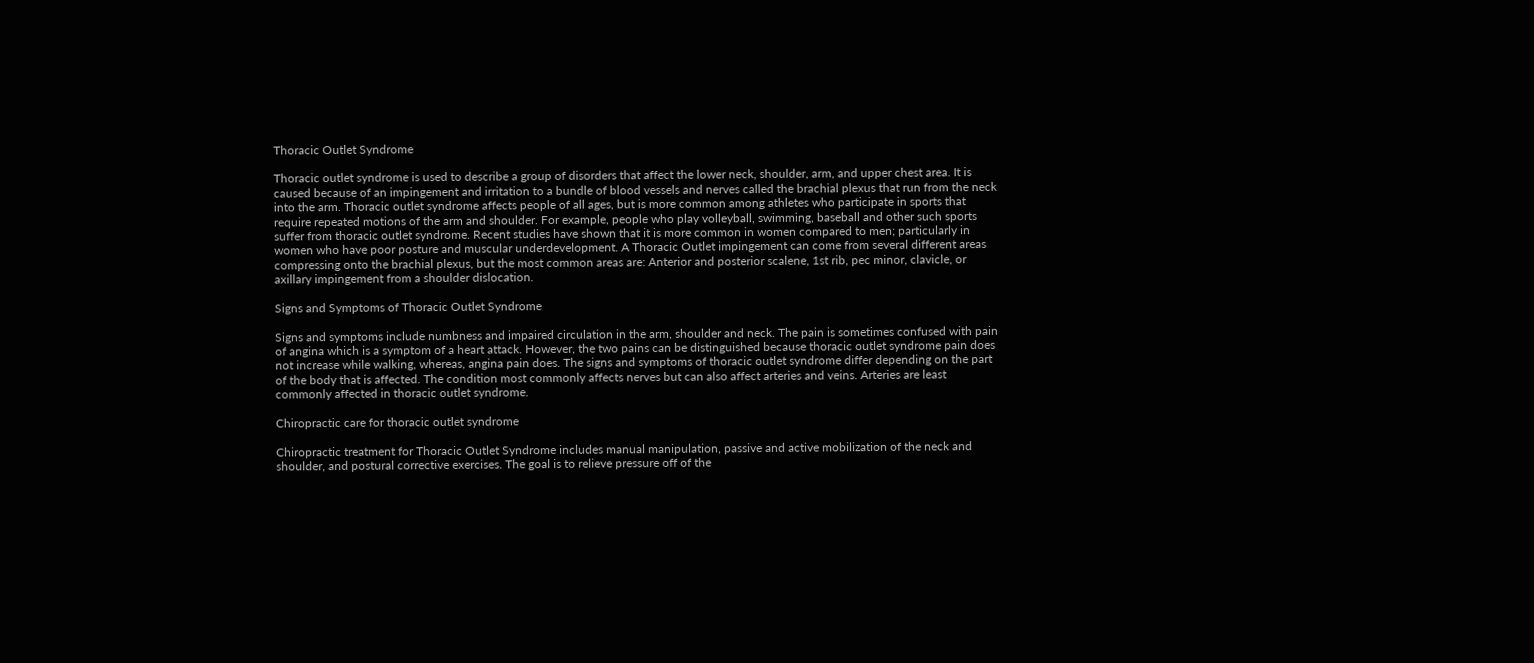Thoracic Outlet Syndrome

Thoracic outlet syndrome is used to describe a group of disorders that affect the lower neck, shoulder, arm, and upper chest area. It is caused because of an impingement and irritation to a bundle of blood vessels and nerves called the brachial plexus that run from the neck into the arm. Thoracic outlet syndrome affects people of all ages, but is more common among athletes who participate in sports that require repeated motions of the arm and shoulder. For example, people who play volleyball, swimming, baseball and other such sports suffer from thoracic outlet syndrome. Recent studies have shown that it is more common in women compared to men; particularly in women who have poor posture and muscular underdevelopment. A Thoracic Outlet impingement can come from several different areas compressing onto the brachial plexus, but the most common areas are: Anterior and posterior scalene, 1st rib, pec minor, clavicle, or axillary impingement from a shoulder dislocation.

Signs and Symptoms of Thoracic Outlet Syndrome

Signs and symptoms include numbness and impaired circulation in the arm, shoulder and neck. The pain is sometimes confused with pain of angina which is a symptom of a heart attack. However, the two pains can be distinguished because thoracic outlet syndrome pain does not increase while walking, whereas, angina pain does. The signs and symptoms of thoracic outlet syndrome differ depending on the part of the body that is affected. The condition most commonly affects nerves but can also affect arteries and veins. Arteries are least commonly affected in thoracic outlet syndrome.

Chiropractic care for thoracic outlet syndrome

Chiropractic treatment for Thoracic Outlet Syndrome includes manual manipulation, passive and active mobilization of the neck and shoulder, and postural corrective exercises. The goal is to relieve pressure off of the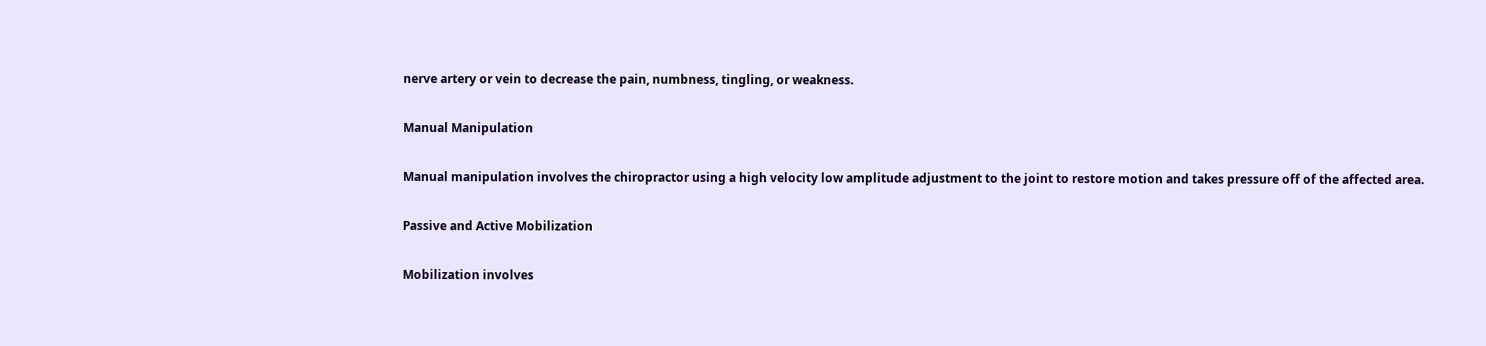nerve artery or vein to decrease the pain, numbness, tingling, or weakness.

Manual Manipulation

Manual manipulation involves the chiropractor using a high velocity low amplitude adjustment to the joint to restore motion and takes pressure off of the affected area.

Passive and Active Mobilization

Mobilization involves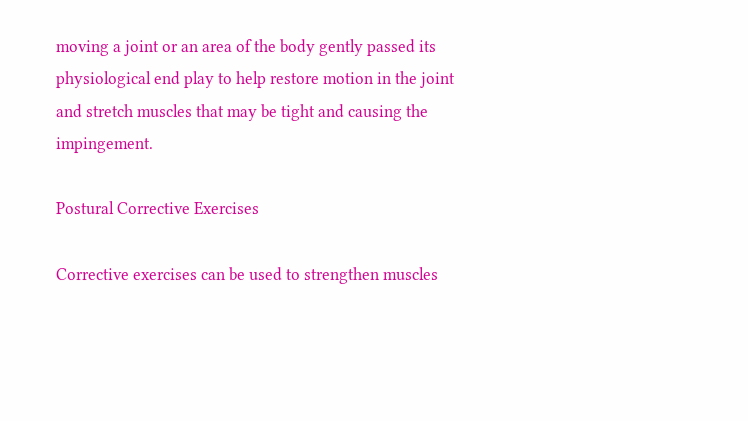moving a joint or an area of the body gently passed its physiological end play to help restore motion in the joint and stretch muscles that may be tight and causing the impingement.

Postural Corrective Exercises

Corrective exercises can be used to strengthen muscles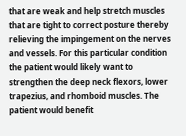that are weak and help stretch muscles that are tight to correct posture thereby relieving the impingement on the nerves and vessels. For this particular condition the patient would likely want to strengthen the deep neck flexors, lower trapezius, and rhomboid muscles. The patient would benefit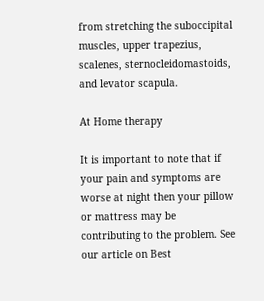from stretching the suboccipital muscles, upper trapezius, scalenes, sternocleidomastoids, and levator scapula.

At Home therapy

It is important to note that if your pain and symptoms are worse at night then your pillow or mattress may be contributing to the problem. See our article on Best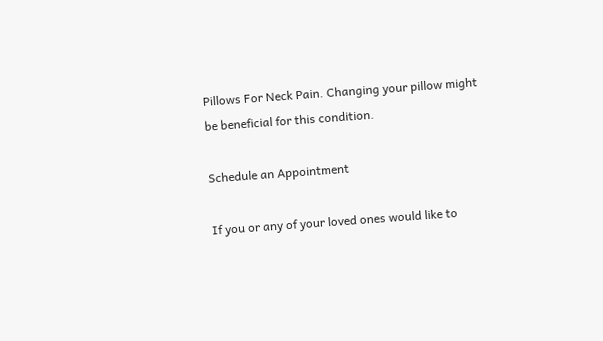Pillows For Neck Pain. Changing your pillow might be beneficial for this condition.

Schedule an Appointment

If you or any of your loved ones would like to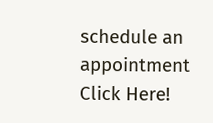schedule an appointment Click Here!